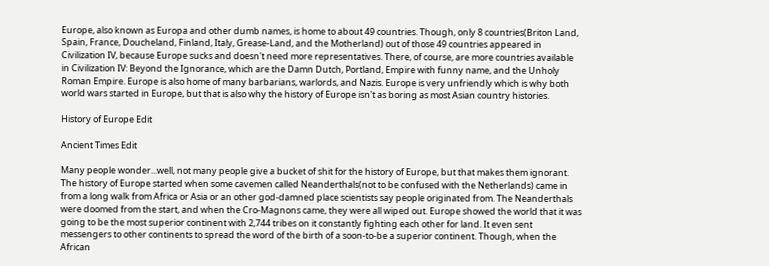Europe, also known as Europa and other dumb names, is home to about 49 countries. Though, only 8 countries(Briton Land, Spain, France, Doucheland, Finland, Italy, Grease-Land, and the Motherland) out of those 49 countries appeared in Civilization IV, because Europe sucks and doesn't need more representatives. There, of course, are more countries available in Civilization IV: Beyond the Ignorance, which are the Damn Dutch, Portland, Empire with funny name, and the Unholy Roman Empire. Europe is also home of many barbarians, warlords, and Nazis. Europe is very unfriendly which is why both world wars started in Europe, but that is also why the history of Europe isn't as boring as most Asian country histories.

History of Europe Edit

Ancient Times Edit

Many people wonder...well, not many people give a bucket of shit for the history of Europe, but that makes them ignorant. The history of Europe started when some cavemen called Neanderthals(not to be confused with the Netherlands) came in from a long walk from Africa or Asia or an other god-damned place scientists say people originated from. The Neanderthals were doomed from the start, and when the Cro-Magnons came, they were all wiped out. Europe showed the world that it was going to be the most superior continent with 2,744 tribes on it constantly fighting each other for land. It even sent messengers to other continents to spread the word of the birth of a soon-to-be a superior continent. Though, when the African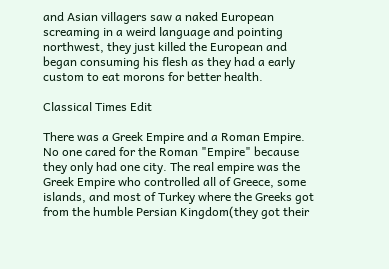and Asian villagers saw a naked European screaming in a weird language and pointing northwest, they just killed the European and began consuming his flesh as they had a early custom to eat morons for better health.

Classical Times Edit

There was a Greek Empire and a Roman Empire. No one cared for the Roman "Empire" because they only had one city. The real empire was the Greek Empire who controlled all of Greece, some islands, and most of Turkey where the Greeks got from the humble Persian Kingdom(they got their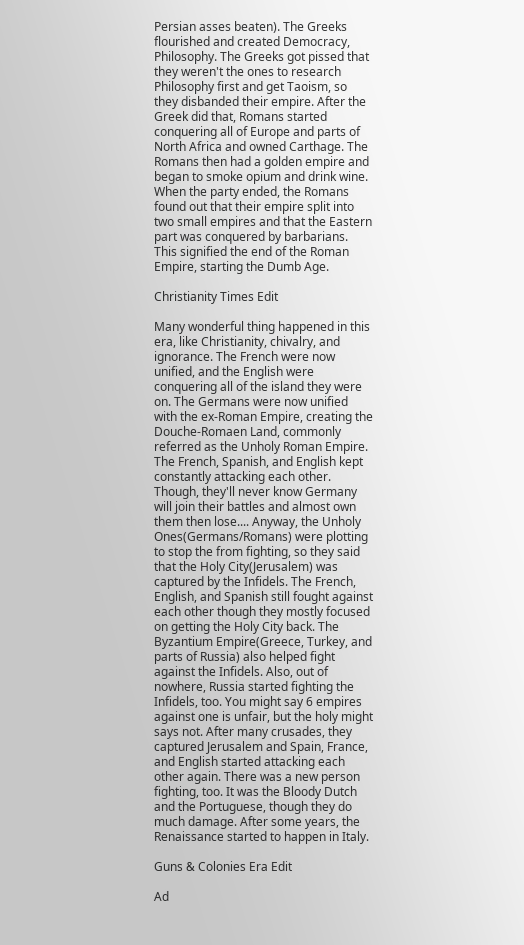Persian asses beaten). The Greeks flourished and created Democracy, Philosophy. The Greeks got pissed that they weren't the ones to research Philosophy first and get Taoism, so they disbanded their empire. After the Greek did that, Romans started conquering all of Europe and parts of North Africa and owned Carthage. The Romans then had a golden empire and began to smoke opium and drink wine. When the party ended, the Romans found out that their empire split into two small empires and that the Eastern part was conquered by barbarians. This signified the end of the Roman Empire, starting the Dumb Age.

Christianity Times Edit

Many wonderful thing happened in this era, like Christianity, chivalry, and ignorance. The French were now unified, and the English were conquering all of the island they were on. The Germans were now unified with the ex-Roman Empire, creating the Douche-Romaen Land, commonly referred as the Unholy Roman Empire. The French, Spanish, and English kept constantly attacking each other. Though, they'll never know Germany will join their battles and almost own them then lose.... Anyway, the Unholy Ones(Germans/Romans) were plotting to stop the from fighting, so they said that the Holy City(Jerusalem) was captured by the Infidels. The French, English, and Spanish still fought against each other though they mostly focused on getting the Holy City back. The Byzantium Empire(Greece, Turkey, and parts of Russia) also helped fight against the Infidels. Also, out of nowhere, Russia started fighting the Infidels, too. You might say 6 empires against one is unfair, but the holy might says not. After many crusades, they captured Jerusalem and Spain, France, and English started attacking each other again. There was a new person fighting, too. It was the Bloody Dutch and the Portuguese, though they do much damage. After some years, the Renaissance started to happen in Italy.

Guns & Colonies Era Edit

Ad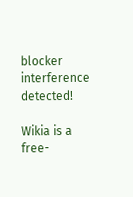blocker interference detected!

Wikia is a free-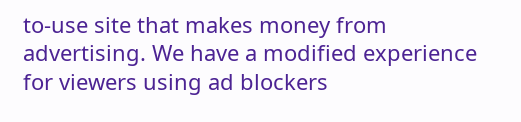to-use site that makes money from advertising. We have a modified experience for viewers using ad blockers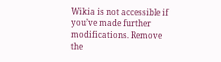Wikia is not accessible if you’ve made further modifications. Remove the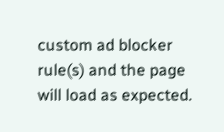custom ad blocker rule(s) and the page will load as expected.